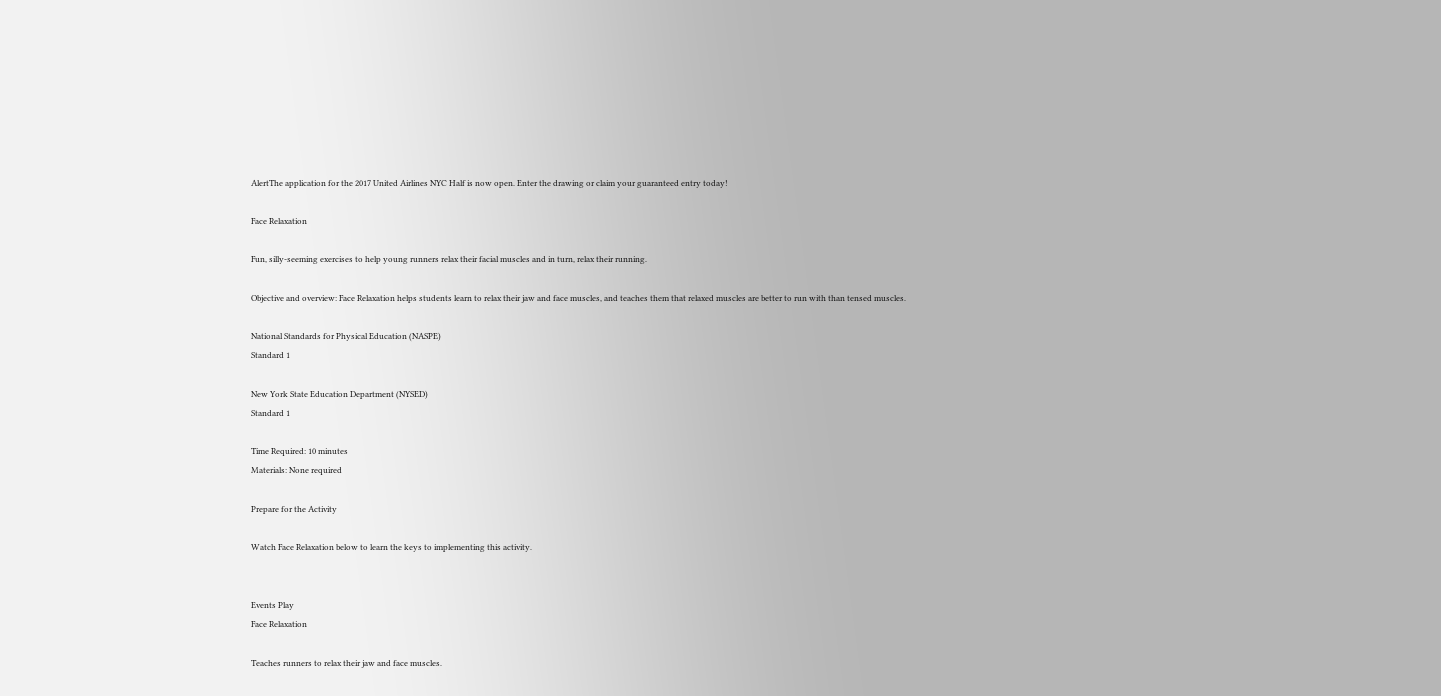AlertThe application for the 2017 United Airlines NYC Half is now open. Enter the drawing or claim your guaranteed entry today!

Face Relaxation

Fun, silly-seeming exercises to help young runners relax their facial muscles and in turn, relax their running.

Objective and overview: Face Relaxation helps students learn to relax their jaw and face muscles, and teaches them that relaxed muscles are better to run with than tensed muscles.

National Standards for Physical Education (NASPE)
Standard 1

New York State Education Department (NYSED)
Standard 1

Time Required: 10 minutes
Materials: None required

Prepare for the Activity

Watch Face Relaxation below to learn the keys to implementing this activity.


Events Play
Face Relaxation

Teaches runners to relax their jaw and face muscles.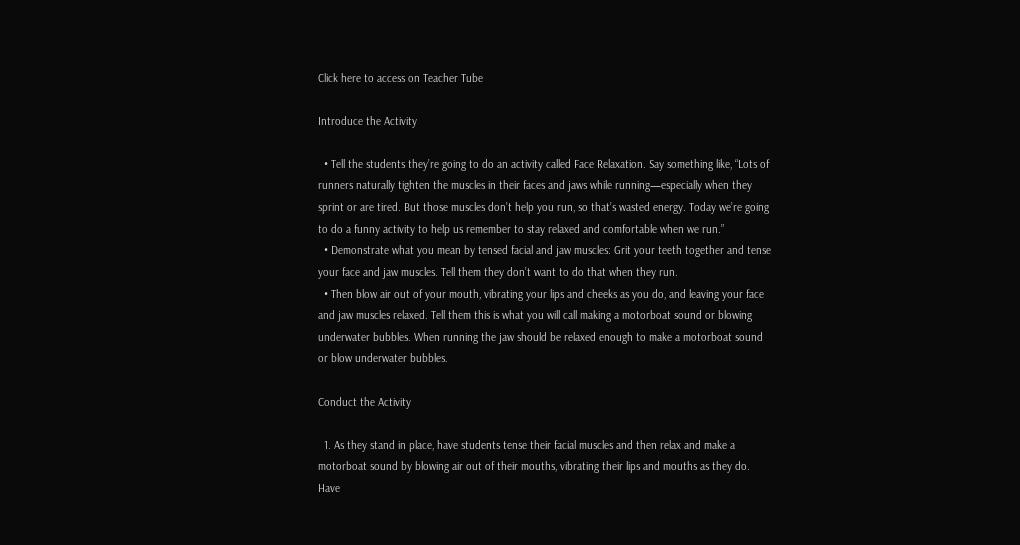Click here to access on Teacher Tube

Introduce the Activity

  • Tell the students they’re going to do an activity called Face Relaxation. Say something like, “Lots of runners naturally tighten the muscles in their faces and jaws while running—especially when they sprint or are tired. But those muscles don’t help you run, so that’s wasted energy. Today we’re going to do a funny activity to help us remember to stay relaxed and comfortable when we run.”
  • Demonstrate what you mean by tensed facial and jaw muscles: Grit your teeth together and tense your face and jaw muscles. Tell them they don’t want to do that when they run.
  • Then blow air out of your mouth, vibrating your lips and cheeks as you do, and leaving your face and jaw muscles relaxed. Tell them this is what you will call making a motorboat sound or blowing underwater bubbles. When running the jaw should be relaxed enough to make a motorboat sound or blow underwater bubbles.

Conduct the Activity

  1. As they stand in place, have students tense their facial muscles and then relax and make a motorboat sound by blowing air out of their mouths, vibrating their lips and mouths as they do. Have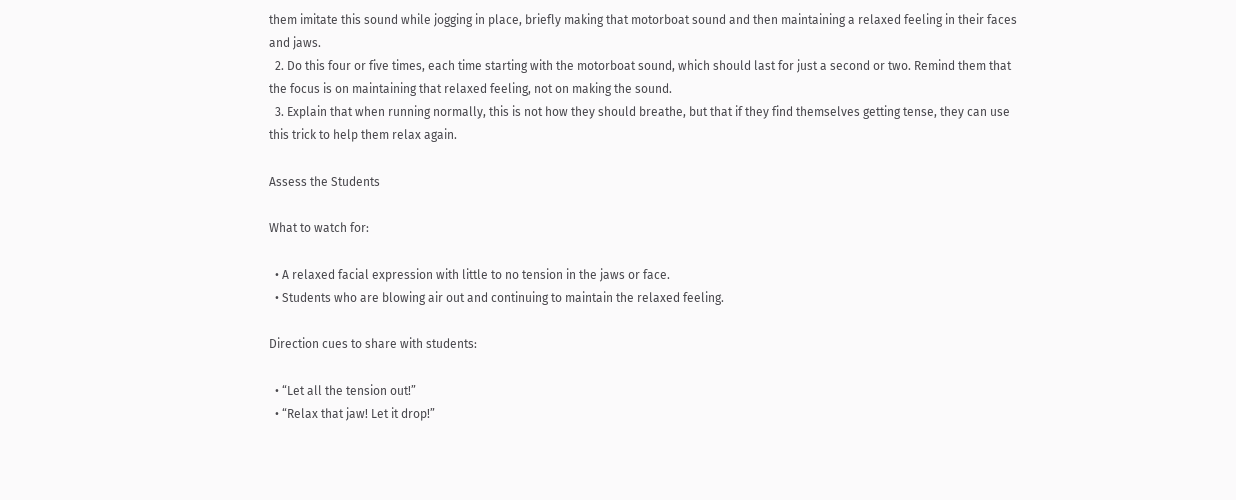them imitate this sound while jogging in place, briefly making that motorboat sound and then maintaining a relaxed feeling in their faces and jaws.
  2. Do this four or five times, each time starting with the motorboat sound, which should last for just a second or two. Remind them that the focus is on maintaining that relaxed feeling, not on making the sound.
  3. Explain that when running normally, this is not how they should breathe, but that if they find themselves getting tense, they can use this trick to help them relax again.

Assess the Students

What to watch for:

  • A relaxed facial expression with little to no tension in the jaws or face.
  • Students who are blowing air out and continuing to maintain the relaxed feeling.

Direction cues to share with students:

  • “Let all the tension out!”
  • “Relax that jaw! Let it drop!”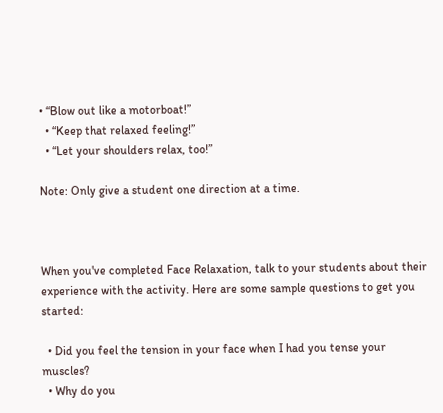• “Blow out like a motorboat!”
  • “Keep that relaxed feeling!”
  • “Let your shoulders relax, too!”

Note: Only give a student one direction at a time.



When you've completed Face Relaxation, talk to your students about their experience with the activity. Here are some sample questions to get you started:

  • Did you feel the tension in your face when I had you tense your muscles?
  • Why do you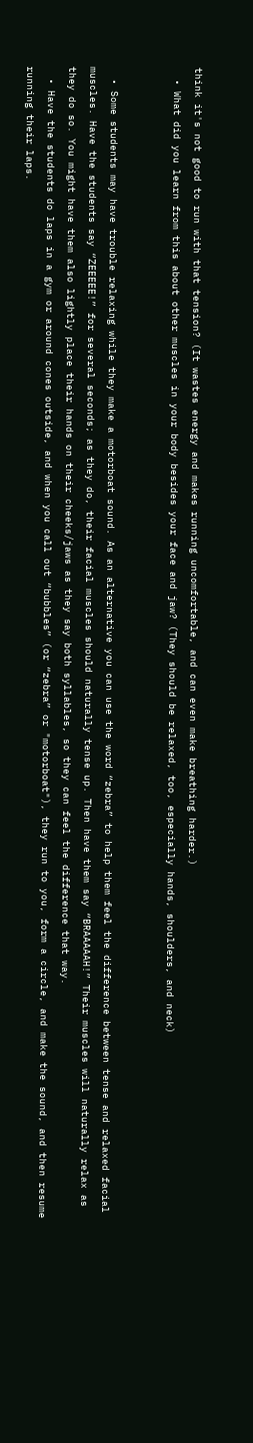think it's not good to run with that tension? (It wastes energy and makes running uncomfortable, and can even make breathing harder.)
  • What did you learn from this about other muscles in your body besides your face and jaw? (They should be relaxed, too, especially hands, shoulders, and neck)


  • Some students may have trouble relaxing while they make a motorboat sound. As an alternative you can use the word “zebra” to help them feel the difference between tense and relaxed facial muscles. Have the students say “ZEEEEE!” for several seconds; as they do, their facial muscles should naturally tense up. Then have them say “BRAAAAAH!” Their muscles will naturally relax as they do so. You might have them also lightly place their hands on their cheeks/jaws as they say both syllables, so they can feel the difference that way.
  • Have the students do laps in a gym or around cones outside, and when you call out “bubbles” (or “zebra” or "motorboat"), they run to you, form a circle, and make the sound, and then resume running their laps.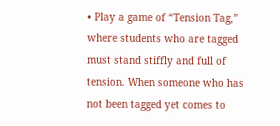• Play a game of “Tension Tag,” where students who are tagged must stand stiffly and full of tension. When someone who has not been tagged yet comes to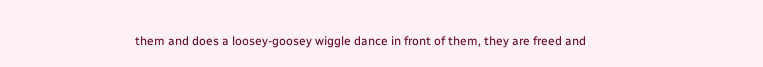them and does a loosey-goosey wiggle dance in front of them, they are freed and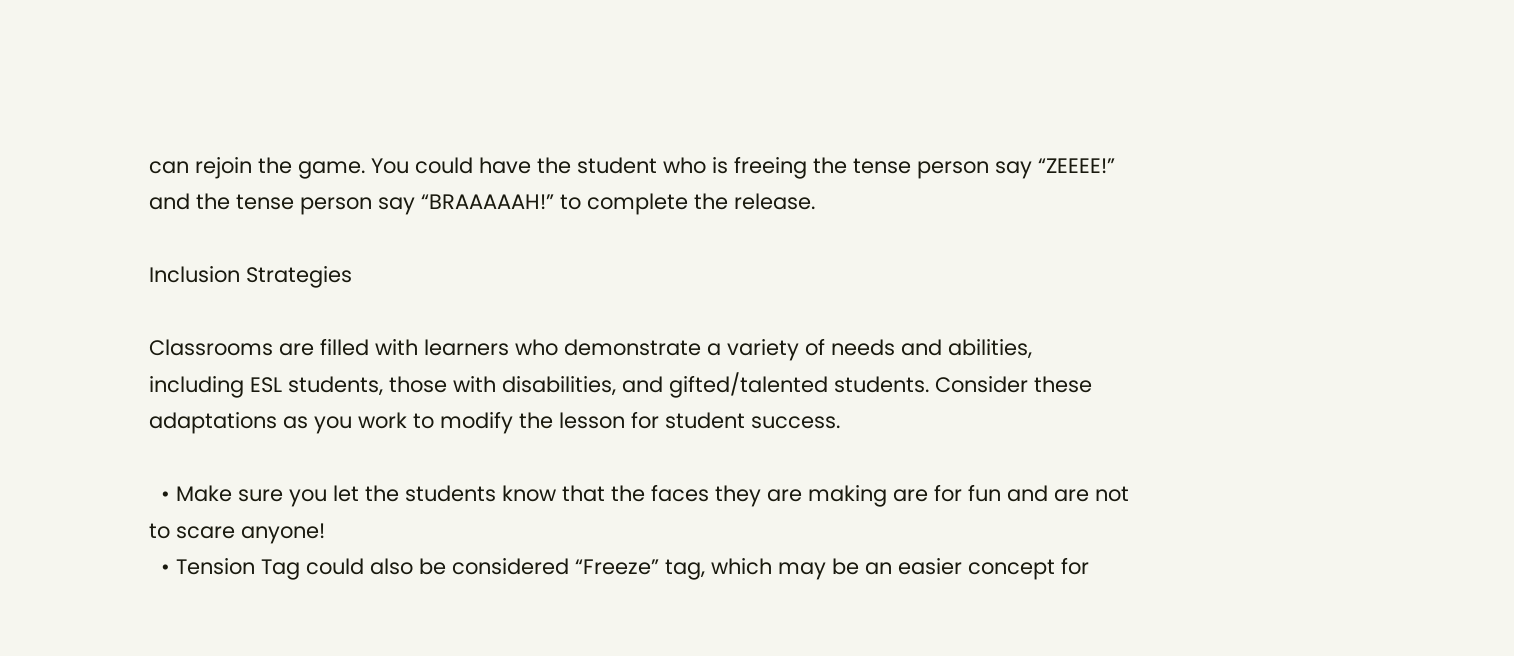can rejoin the game. You could have the student who is freeing the tense person say “ZEEEE!” and the tense person say “BRAAAAAH!” to complete the release.

Inclusion Strategies

Classrooms are filled with learners who demonstrate a variety of needs and abilities, including ESL students, those with disabilities, and gifted/talented students. Consider these adaptations as you work to modify the lesson for student success.

  • Make sure you let the students know that the faces they are making are for fun and are not to scare anyone!
  • Tension Tag could also be considered “Freeze” tag, which may be an easier concept for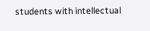students with intellectual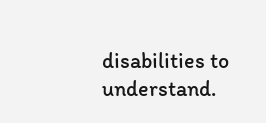disabilities to understand.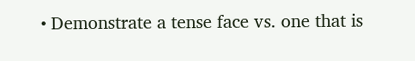• Demonstrate a tense face vs. one that is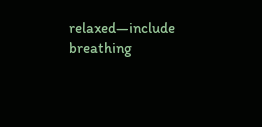relaxed—include breathing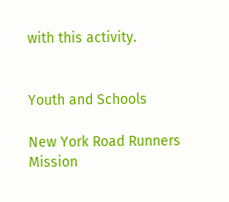with this activity.


Youth and Schools

New York Road Runners Mission